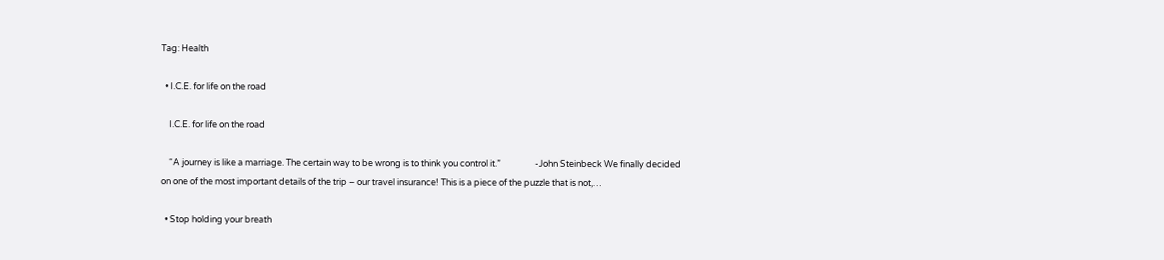Tag: Health

  • I.C.E. for life on the road

    I.C.E. for life on the road

    “A journey is like a marriage. The certain way to be wrong is to think you control it.”                 -John Steinbeck We finally decided on one of the most important details of the trip – our travel insurance! This is a piece of the puzzle that is not,…

  • Stop holding your breath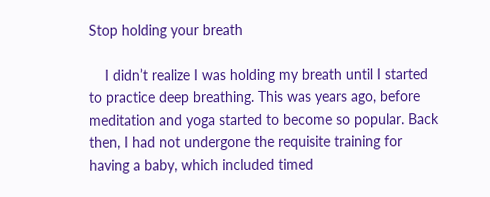Stop holding your breath

    I didn’t realize I was holding my breath until I started to practice deep breathing. This was years ago, before meditation and yoga started to become so popular. Back then, I had not undergone the requisite training for having a baby, which included timed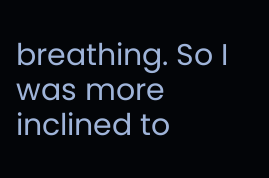breathing. So I was more inclined to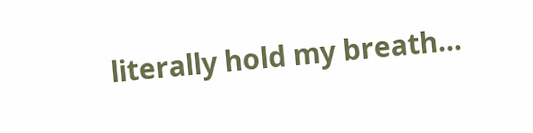literally hold my breath…